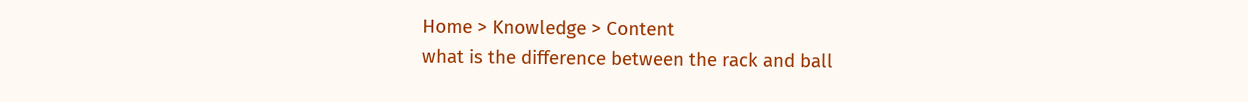Home > Knowledge > Content
what is the difference between the rack and ball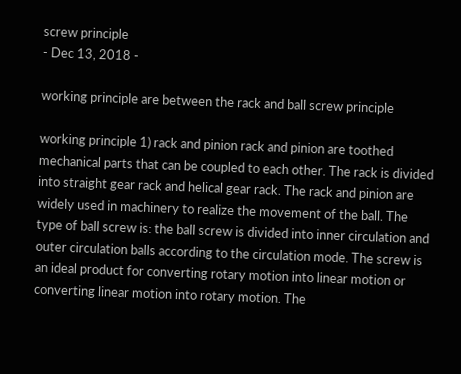screw principle
- Dec 13, 2018 -

working principle are between the rack and ball screw principle

working principle 1) rack and pinion rack and pinion are toothed mechanical parts that can be coupled to each other. The rack is divided into straight gear rack and helical gear rack. The rack and pinion are widely used in machinery to realize the movement of the ball. The type of ball screw is: the ball screw is divided into inner circulation and outer circulation balls according to the circulation mode. The screw is an ideal product for converting rotary motion into linear motion or converting linear motion into rotary motion. The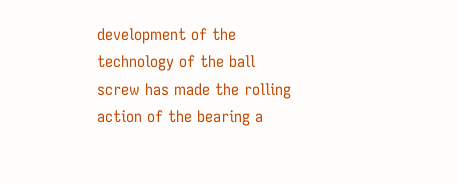development of the technology of the ball screw has made the rolling action of the bearing a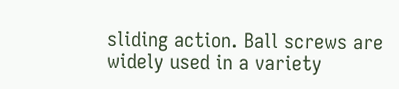sliding action. Ball screws are widely used in a variety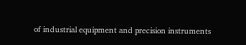of industrial equipment and precision instruments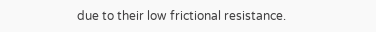due to their low frictional resistance.